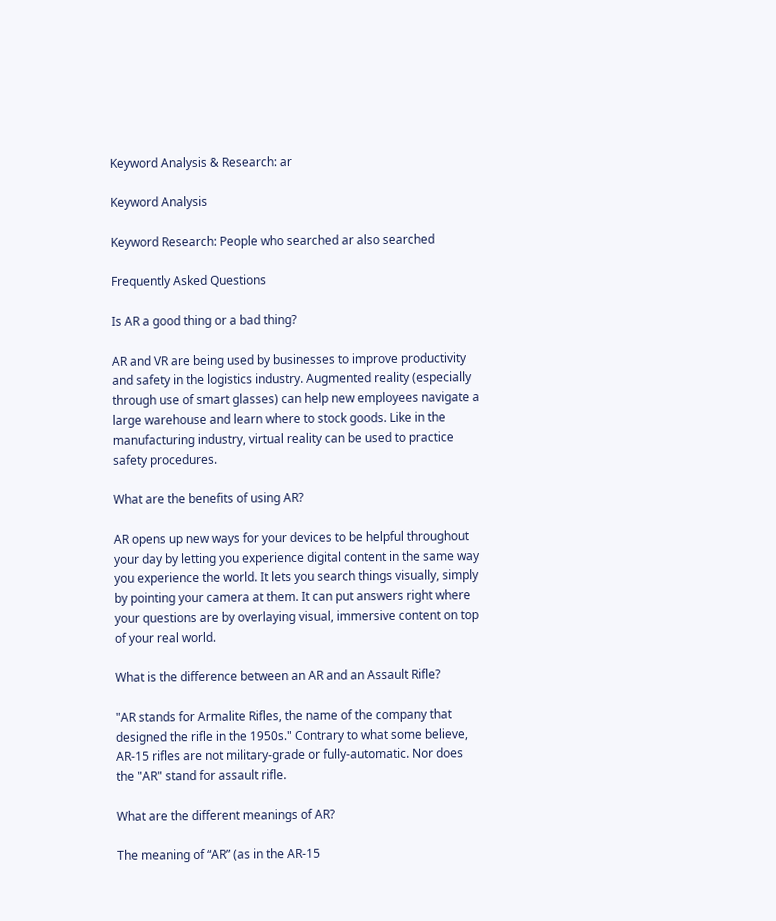Keyword Analysis & Research: ar

Keyword Analysis

Keyword Research: People who searched ar also searched

Frequently Asked Questions

Is AR a good thing or a bad thing?

AR and VR are being used by businesses to improve productivity and safety in the logistics industry. Augmented reality (especially through use of smart glasses) can help new employees navigate a large warehouse and learn where to stock goods. Like in the manufacturing industry, virtual reality can be used to practice safety procedures.

What are the benefits of using AR?

AR opens up new ways for your devices to be helpful throughout your day by letting you experience digital content in the same way you experience the world. It lets you search things visually, simply by pointing your camera at them. It can put answers right where your questions are by overlaying visual, immersive content on top of your real world.

What is the difference between an AR and an Assault Rifle?

"AR stands for Armalite Rifles, the name of the company that designed the rifle in the 1950s." Contrary to what some believe, AR-15 rifles are not military-grade or fully-automatic. Nor does the "AR" stand for assault rifle.

What are the different meanings of AR?

The meaning of “AR” (as in the AR-15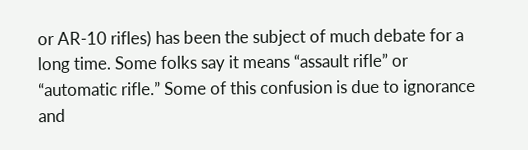or AR-10 rifles) has been the subject of much debate for a long time. Some folks say it means “assault rifle” or “automatic rifle.” Some of this confusion is due to ignorance and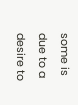some is due to a desire to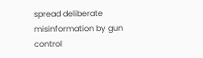spread deliberate misinformation by gun control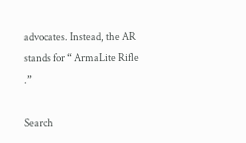advocates. Instead, the AR stands for “ ArmaLite Rifle .”

Search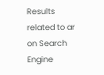Results related to ar on Search Engine